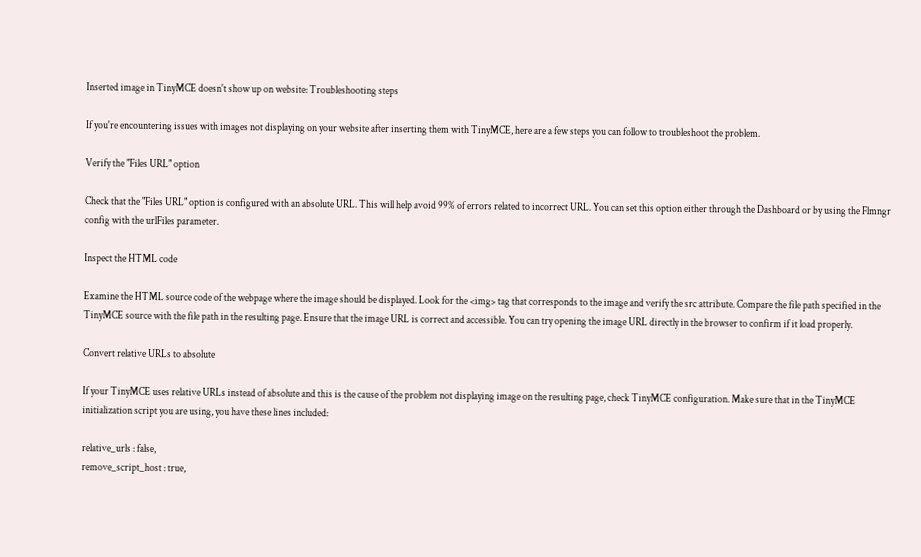Inserted image in TinyMCE doesn't show up on website: Troubleshooting steps

If you're encountering issues with images not displaying on your website after inserting them with TinyMCE, here are a few steps you can follow to troubleshoot the problem.

Verify the "Files URL" option

Check that the "Files URL" option is configured with an absolute URL. This will help avoid 99% of errors related to incorrect URL. You can set this option either through the Dashboard or by using the Flmngr config with the urlFiles parameter.

Inspect the HTML code

Examine the HTML source code of the webpage where the image should be displayed. Look for the <img> tag that corresponds to the image and verify the src attribute. Compare the file path specified in the TinyMCE source with the file path in the resulting page. Ensure that the image URL is correct and accessible. You can try opening the image URL directly in the browser to confirm if it load properly.

Convert relative URLs to absolute

If your TinyMCE uses relative URLs instead of absolute and this is the cause of the problem not displaying image on the resulting page, check TinyMCE configuration. Make sure that in the TinyMCE initialization script you are using, you have these lines included:

relative_urls : false,
remove_script_host : true,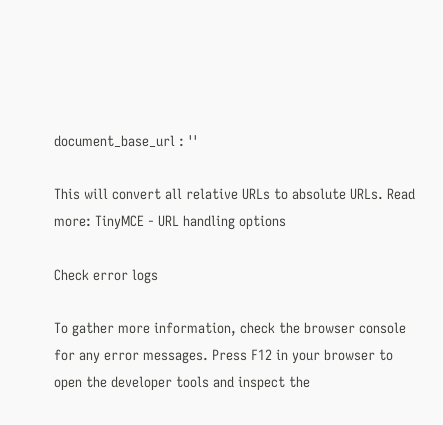document_base_url : ''

This will convert all relative URLs to absolute URLs. Read more: TinyMCE - URL handling options

Check error logs

To gather more information, check the browser console for any error messages. Press F12 in your browser to open the developer tools and inspect the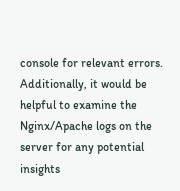console for relevant errors. Additionally, it would be helpful to examine the Nginx/Apache logs on the server for any potential insights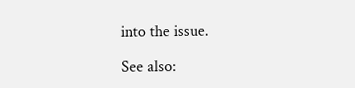into the issue.

See also: